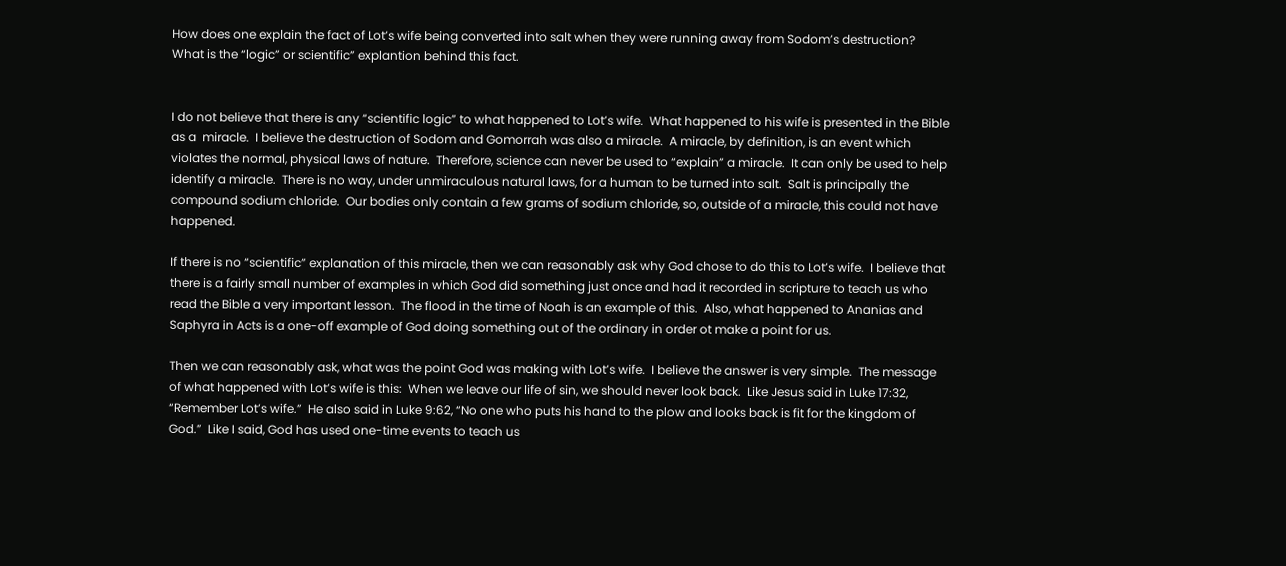How does one explain the fact of Lot’s wife being converted into salt when they were running away from Sodom’s destruction?  What is the “logic” or scientific” explantion behind this fact.


I do not believe that there is any “scientific logic” to what happened to Lot’s wife.  What happened to his wife is presented in the Bible as a  miracle.  I believe the destruction of Sodom and Gomorrah was also a miracle.  A miracle, by definition, is an event which violates the normal, physical laws of nature.  Therefore, science can never be used to “explain” a miracle.  It can only be used to help identify a miracle.  There is no way, under unmiraculous natural laws, for a human to be turned into salt.  Salt is principally the compound sodium chloride.  Our bodies only contain a few grams of sodium chloride, so, outside of a miracle, this could not have happened.

If there is no “scientific” explanation of this miracle, then we can reasonably ask why God chose to do this to Lot’s wife.  I believe that there is a fairly small number of examples in which God did something just once and had it recorded in scripture to teach us who read the Bible a very important lesson.  The flood in the time of Noah is an example of this.  Also, what happened to Ananias and Saphyra in Acts is a one-off example of God doing something out of the ordinary in order ot make a point for us.

Then we can reasonably ask, what was the point God was making with Lot’s wife.  I believe the answer is very simple.  The message of what happened with Lot’s wife is this:  When we leave our life of sin, we should never look back.  Like Jesus said in Luke 17:32, “Remember Lot’s wife.”  He also said in Luke 9:62, “No one who puts his hand to the plow and looks back is fit for the kingdom of God.”  Like I said, God has used one-time events to teach us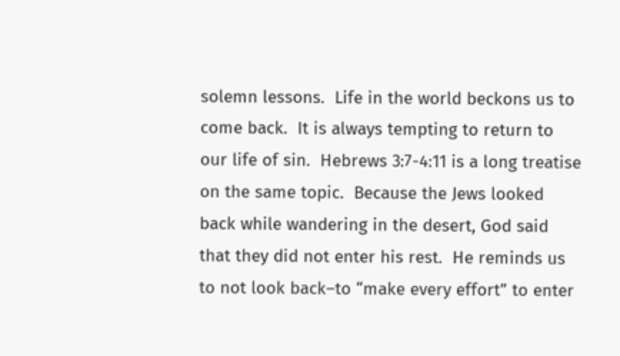solemn lessons.  Life in the world beckons us to come back.  It is always tempting to return to our life of sin.  Hebrews 3:7-4:11 is a long treatise on the same topic.  Because the Jews looked back while wandering in the desert, God said that they did not enter his rest.  He reminds us to not look back–to “make every effort” to enter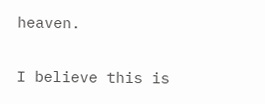heaven.

I believe this is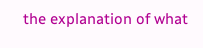the explanation of what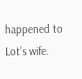happened to Lot’s wife.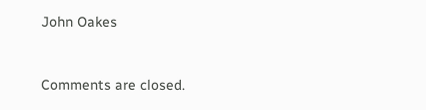John Oakes


Comments are closed.